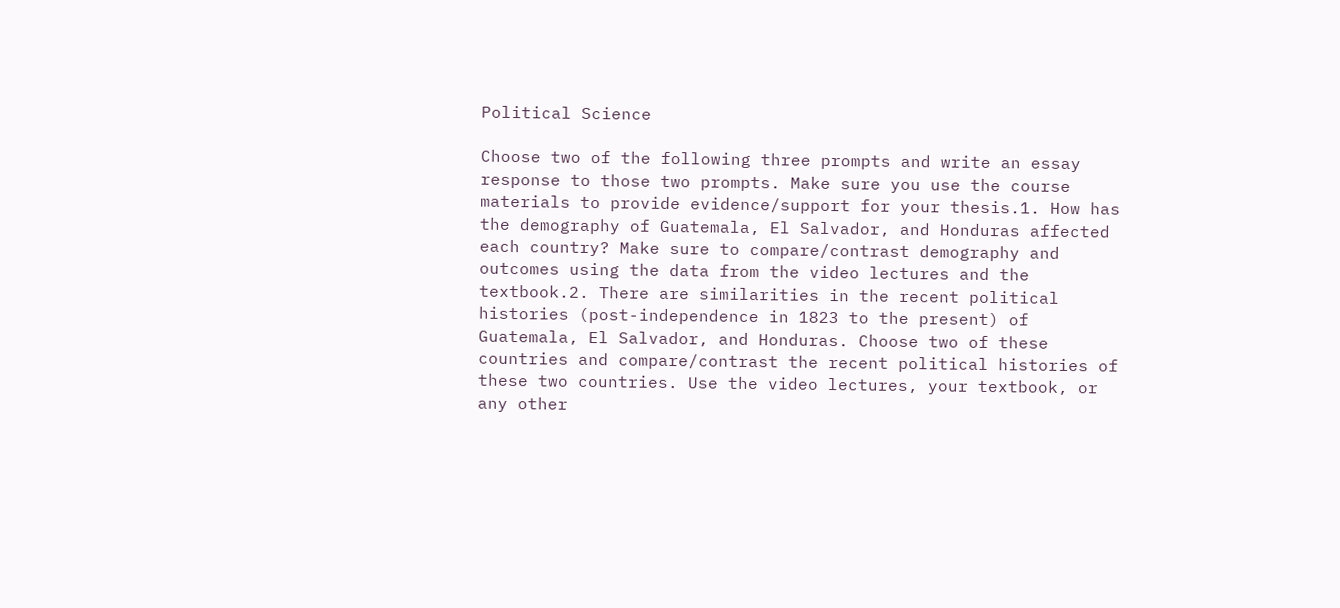Political Science

Choose two of the following three prompts and write an essay response to those two prompts. Make sure you use the course materials to provide evidence/support for your thesis.1. How has the demography of Guatemala, El Salvador, and Honduras affected each country? Make sure to compare/contrast demography and outcomes using the data from the video lectures and the textbook.2. There are similarities in the recent political histories (post-independence in 1823 to the present) of Guatemala, El Salvador, and Honduras. Choose two of these countries and compare/contrast the recent political histories of these two countries. Use the video lectures, your textbook, or any other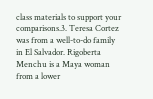class materials to support your comparisons.3. Teresa Cortez was from a well-to-do family in El Salvador. Rigoberta Menchu is a Maya woman from a lower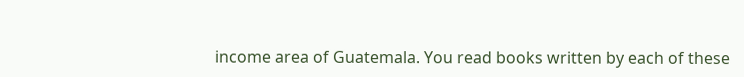income area of Guatemala. You read books written by each of these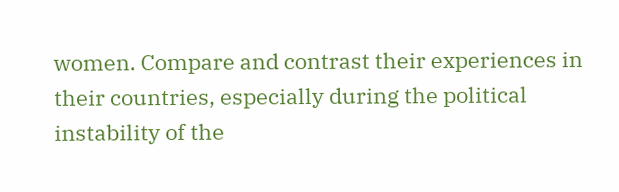women. Compare and contrast their experiences in their countries, especially during the political instability of the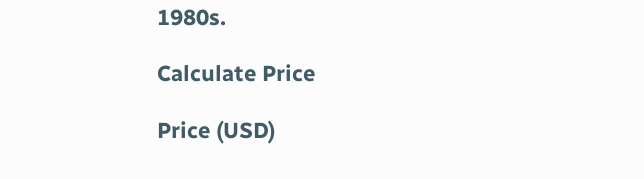1980s.

Calculate Price

Price (USD)